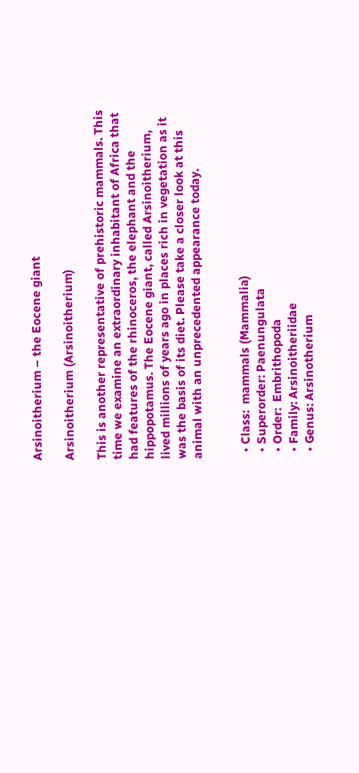Arsinoitherium – the Eocene giant

Arsinoitherium (Arsinoitherium)

This is another representative of prehistoric mammals. This time we examine an extraordinary inhabitant of Africa that had features of the rhinoceros, the elephant and the hippopotamus. The Eocene giant, called Arsinoitherium, lived millions of years ago in places rich in vegetation as it was the basis of its diet. Please take a closer look at this animal with an unprecedented appearance today.


  • Class:  mammals (Mammalia)
  • Superorder: Paenungulata
  • Order:  Embrithopoda
  • Family: Arsinoitheriidae
  • Genus: Arsinotherium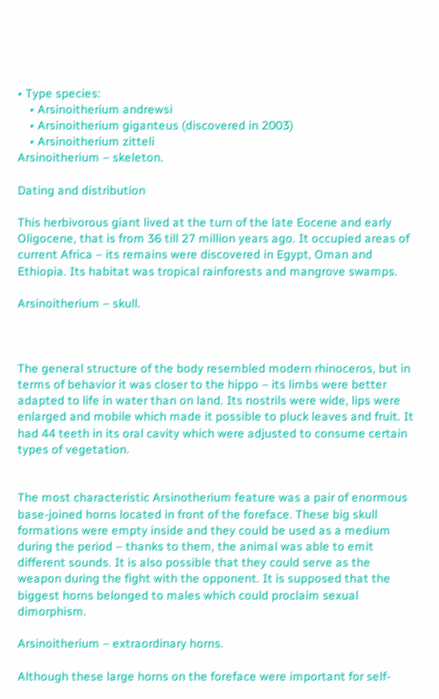• Type species:
    • Arsinoitherium andrewsi
    • Arsinoitherium giganteus (discovered in 2003)
    • Arsinoitherium zitteli
Arsinoitherium – skeleton.

Dating and distribution

This herbivorous giant lived at the turn of the late Eocene and early Oligocene, that is from 36 till 27 million years ago. It occupied areas of current Africa – its remains were discovered in Egypt, Oman and Ethiopia. Its habitat was tropical rainforests and mangrove swamps.

Arsinoitherium – skull.



The general structure of the body resembled modern rhinoceros, but in terms of behavior it was closer to the hippo – its limbs were better adapted to life in water than on land. Its nostrils were wide, lips were enlarged and mobile which made it possible to pluck leaves and fruit. It had 44 teeth in its oral cavity which were adjusted to consume certain types of vegetation.


The most characteristic Arsinotherium feature was a pair of enormous base-joined horns located in front of the foreface. These big skull formations were empty inside and they could be used as a medium during the period – thanks to them, the animal was able to emit different sounds. It is also possible that they could serve as the weapon during the fight with the opponent. It is supposed that the biggest horns belonged to males which could proclaim sexual dimorphism.

Arsinoitherium – extraordinary horns.

Although these large horns on the foreface were important for self-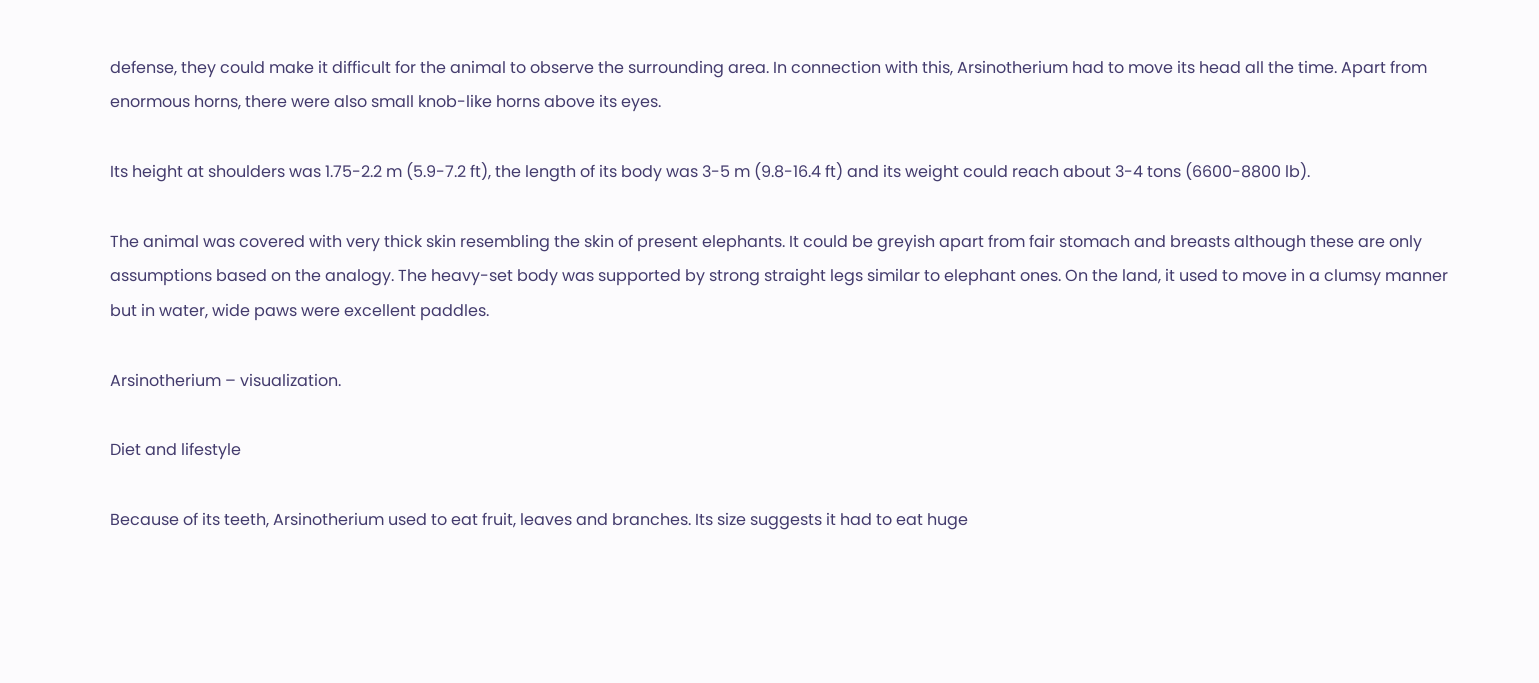defense, they could make it difficult for the animal to observe the surrounding area. In connection with this, Arsinotherium had to move its head all the time. Apart from enormous horns, there were also small knob-like horns above its eyes.

Its height at shoulders was 1.75-2.2 m (5.9-7.2 ft), the length of its body was 3-5 m (9.8-16.4 ft) and its weight could reach about 3-4 tons (6600-8800 lb).

The animal was covered with very thick skin resembling the skin of present elephants. It could be greyish apart from fair stomach and breasts although these are only assumptions based on the analogy. The heavy-set body was supported by strong straight legs similar to elephant ones. On the land, it used to move in a clumsy manner but in water, wide paws were excellent paddles.

Arsinotherium – visualization.

Diet and lifestyle

Because of its teeth, Arsinotherium used to eat fruit, leaves and branches. Its size suggests it had to eat huge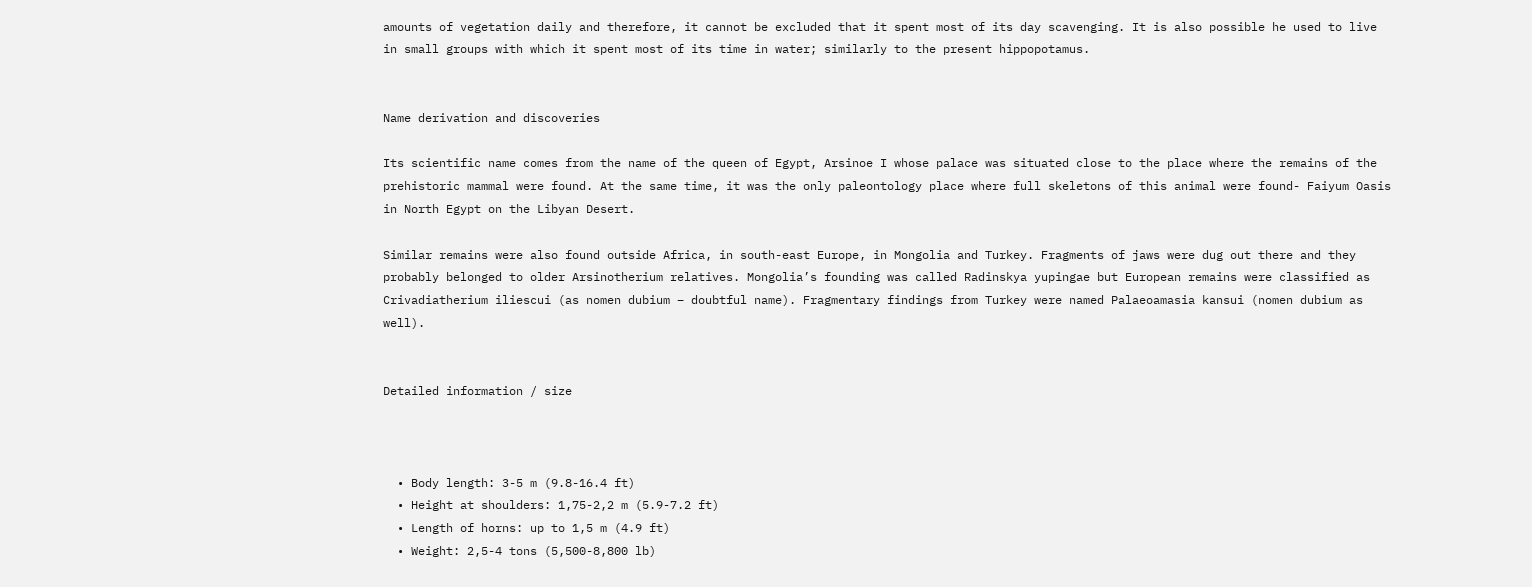amounts of vegetation daily and therefore, it cannot be excluded that it spent most of its day scavenging. It is also possible he used to live in small groups with which it spent most of its time in water; similarly to the present hippopotamus.


Name derivation and discoveries

Its scientific name comes from the name of the queen of Egypt, Arsinoe I whose palace was situated close to the place where the remains of the prehistoric mammal were found. At the same time, it was the only paleontology place where full skeletons of this animal were found- Faiyum Oasis in North Egypt on the Libyan Desert.

Similar remains were also found outside Africa, in south-east Europe, in Mongolia and Turkey. Fragments of jaws were dug out there and they probably belonged to older Arsinotherium relatives. Mongolia’s founding was called Radinskya yupingae but European remains were classified as Crivadiatherium iliescui (as nomen dubium – doubtful name). Fragmentary findings from Turkey were named Palaeoamasia kansui (nomen dubium as well).


Detailed information / size



  • Body length: 3-5 m (9.8-16.4 ft)
  • Height at shoulders: 1,75-2,2 m (5.9-7.2 ft)
  • Length of horns: up to 1,5 m (4.9 ft)
  • Weight: 2,5-4 tons (5,500-8,800 lb)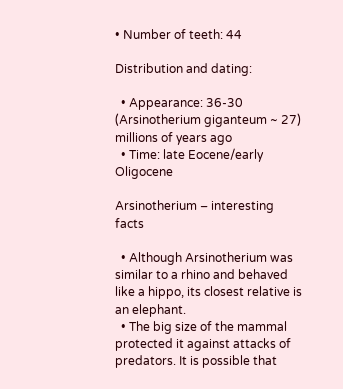• Number of teeth: 44

Distribution and dating:

  • Appearance: 36-30 (Arsinotherium giganteum ~ 27) millions of years ago
  • Time: late Eocene/early Oligocene

Arsinotherium – interesting facts

  • Although Arsinotherium was similar to a rhino and behaved like a hippo, its closest relative is an elephant.
  • The big size of the mammal protected it against attacks of predators. It is possible that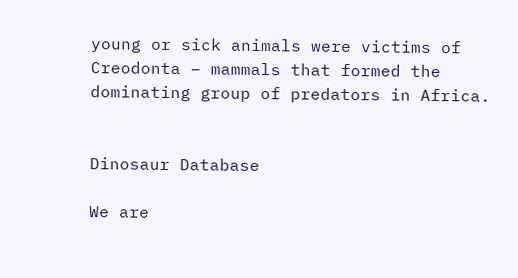young or sick animals were victims of Creodonta – mammals that formed the dominating group of predators in Africa.


Dinosaur Database

We are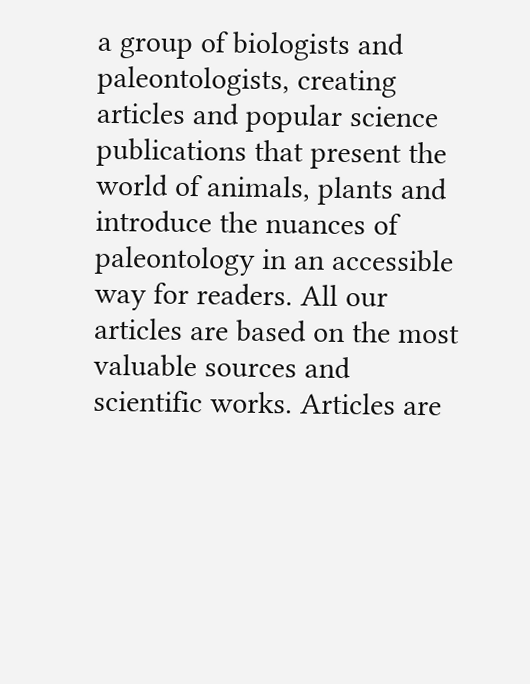a group of biologists and paleontologists, creating articles and popular science publications that present the world of animals, plants and introduce the nuances of paleontology in an accessible way for readers. All our articles are based on the most valuable sources and scientific works. Articles are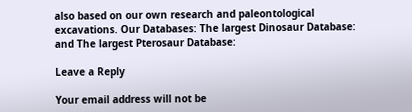also based on our own research and paleontological excavations. Our Databases: The largest Dinosaur Database: and The largest Pterosaur Database:

Leave a Reply

Your email address will not be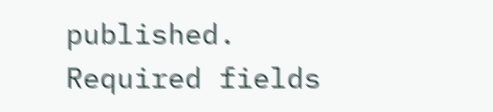published. Required fields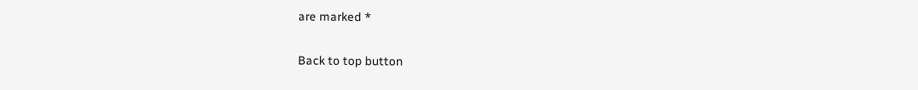are marked *

Back to top button